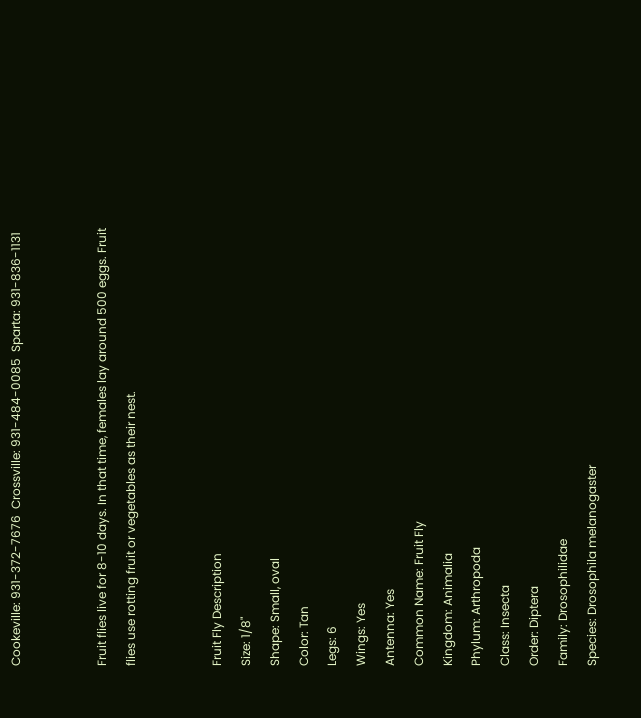Cookeville: 931-372-7676  Crossville: 931-484-0085  Sparta: 931-836-1131


Fruit flies live for 8-10 days. In that time, females lay around 500 eggs. Fruit flies use rotting fruit or vegetables as their nest.


Fruit Fly Description
Size: 1/8"
Shape: Small, oval
Color: Tan
Legs: 6
Wings: Yes
Antenna: Yes
Common Name: Fruit Fly
Kingdom: Animalia
Phylum: Arthropoda
Class: Insecta
Order: Diptera
Family: Drosophilidae
Species: Drosophila melanogaster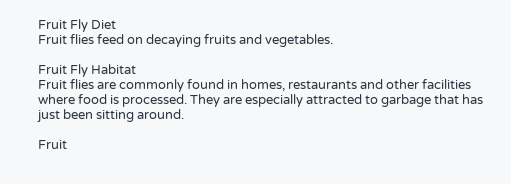Fruit Fly Diet
Fruit flies feed on decaying fruits and vegetables.

Fruit Fly Habitat
Fruit flies are commonly found in homes, restaurants and other facilities where food is processed. They are especially attracted to garbage that has just been sitting around.

Fruit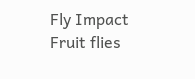Fly Impact
Fruit flies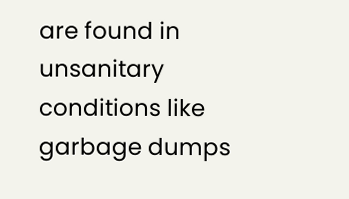are found in unsanitary conditions like garbage dumps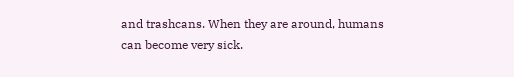and trashcans. When they are around, humans can become very sick.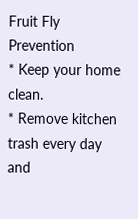Fruit Fly Prevention
* Keep your home clean.
* Remove kitchen trash every day and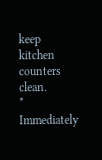keep kitchen counters clean.
* Immediately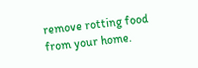remove rotting food from your home.